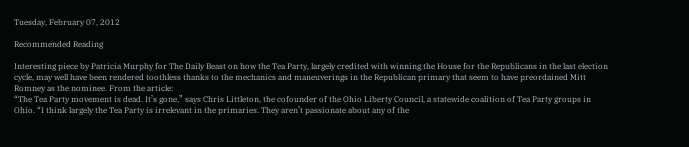Tuesday, February 07, 2012

Recommended Reading

Interesting piece by Patricia Murphy for The Daily Beast on how the Tea Party, largely credited with winning the House for the Republicans in the last election cycle, may well have been rendered toothless thanks to the mechanics and maneuverings in the Republican primary that seem to have preordained Mitt Romney as the nominee. From the article:
“The Tea Party movement is dead. It’s gone,” says Chris Littleton, the cofounder of the Ohio Liberty Council, a statewide coalition of Tea Party groups in Ohio. “I think largely the Tea Party is irrelevant in the primaries. They aren’t passionate about any of the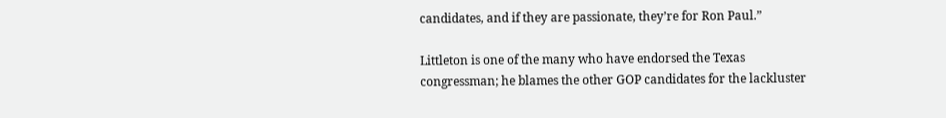candidates, and if they are passionate, they’re for Ron Paul.”

Littleton is one of the many who have endorsed the Texas congressman; he blames the other GOP candidates for the lackluster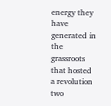energy they have generated in the grassroots that hosted a revolution two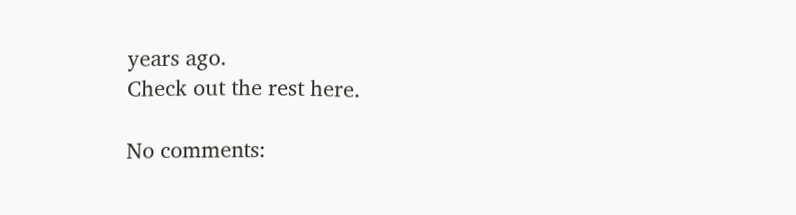years ago.
Check out the rest here.

No comments: